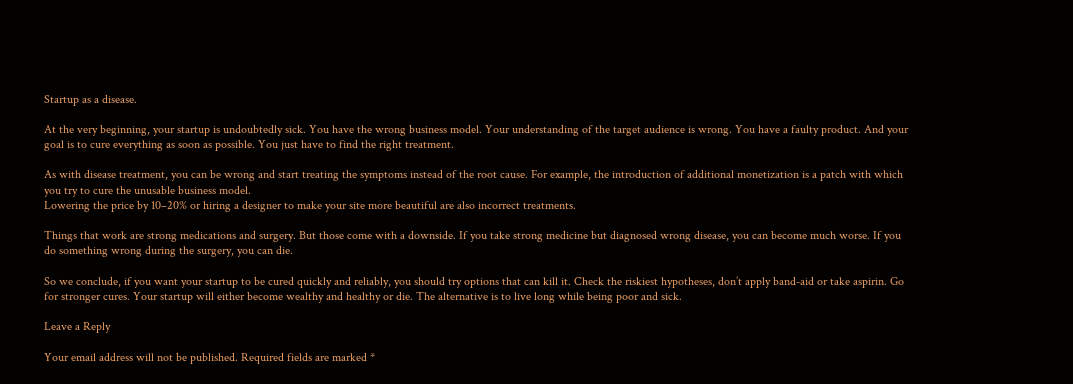Startup as a disease.

At the very beginning, your startup is undoubtedly sick. You have the wrong business model. Your understanding of the target audience is wrong. You have a faulty product. And your goal is to cure everything as soon as possible. You just have to find the right treatment.

As with disease treatment, you can be wrong and start treating the symptoms instead of the root cause. For example, the introduction of additional monetization is a patch with which you try to cure the unusable business model.
Lowering the price by 10–20% or hiring a designer to make your site more beautiful are also incorrect treatments.

Things that work are strong medications and surgery. But those come with a downside. If you take strong medicine but diagnosed wrong disease, you can become much worse. If you do something wrong during the surgery, you can die.

So we conclude, if you want your startup to be cured quickly and reliably, you should try options that can kill it. Check the riskiest hypotheses, don’t apply band-aid or take aspirin. Go for stronger cures. Your startup will either become wealthy and healthy or die. The alternative is to live long while being poor and sick.

Leave a Reply

Your email address will not be published. Required fields are marked *